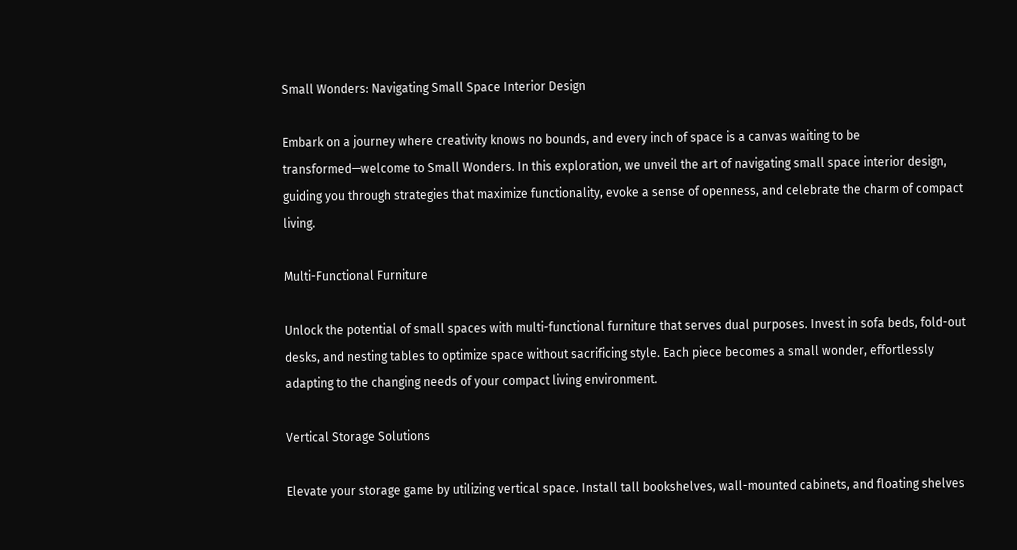Small Wonders: Navigating Small Space Interior Design

Embark on a journey where creativity knows no bounds, and every inch of space is a canvas waiting to be transformed—welcome to Small Wonders. In this exploration, we unveil the art of navigating small space interior design, guiding you through strategies that maximize functionality, evoke a sense of openness, and celebrate the charm of compact living.

Multi-Functional Furniture

Unlock the potential of small spaces with multi-functional furniture that serves dual purposes. Invest in sofa beds, fold-out desks, and nesting tables to optimize space without sacrificing style. Each piece becomes a small wonder, effortlessly adapting to the changing needs of your compact living environment.

Vertical Storage Solutions

Elevate your storage game by utilizing vertical space. Install tall bookshelves, wall-mounted cabinets, and floating shelves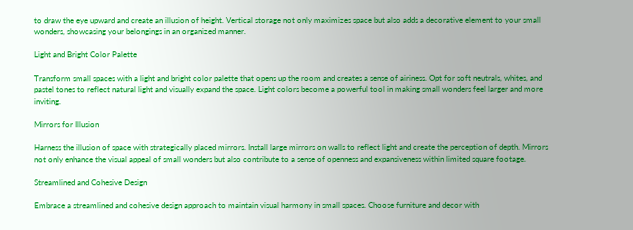to draw the eye upward and create an illusion of height. Vertical storage not only maximizes space but also adds a decorative element to your small wonders, showcasing your belongings in an organized manner.

Light and Bright Color Palette

Transform small spaces with a light and bright color palette that opens up the room and creates a sense of airiness. Opt for soft neutrals, whites, and pastel tones to reflect natural light and visually expand the space. Light colors become a powerful tool in making small wonders feel larger and more inviting.

Mirrors for Illusion

Harness the illusion of space with strategically placed mirrors. Install large mirrors on walls to reflect light and create the perception of depth. Mirrors not only enhance the visual appeal of small wonders but also contribute to a sense of openness and expansiveness within limited square footage.

Streamlined and Cohesive Design

Embrace a streamlined and cohesive design approach to maintain visual harmony in small spaces. Choose furniture and decor with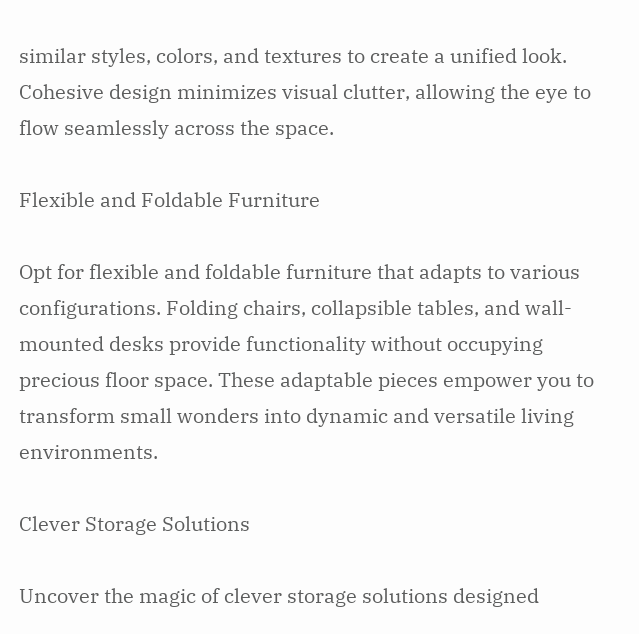similar styles, colors, and textures to create a unified look. Cohesive design minimizes visual clutter, allowing the eye to flow seamlessly across the space.

Flexible and Foldable Furniture

Opt for flexible and foldable furniture that adapts to various configurations. Folding chairs, collapsible tables, and wall-mounted desks provide functionality without occupying precious floor space. These adaptable pieces empower you to transform small wonders into dynamic and versatile living environments.

Clever Storage Solutions

Uncover the magic of clever storage solutions designed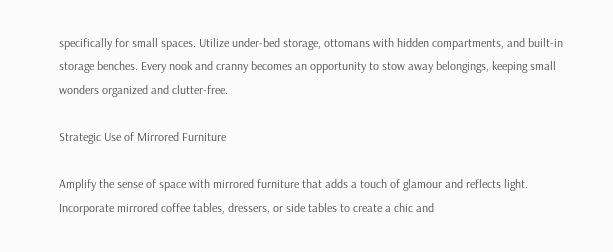specifically for small spaces. Utilize under-bed storage, ottomans with hidden compartments, and built-in storage benches. Every nook and cranny becomes an opportunity to stow away belongings, keeping small wonders organized and clutter-free.

Strategic Use of Mirrored Furniture

Amplify the sense of space with mirrored furniture that adds a touch of glamour and reflects light. Incorporate mirrored coffee tables, dressers, or side tables to create a chic and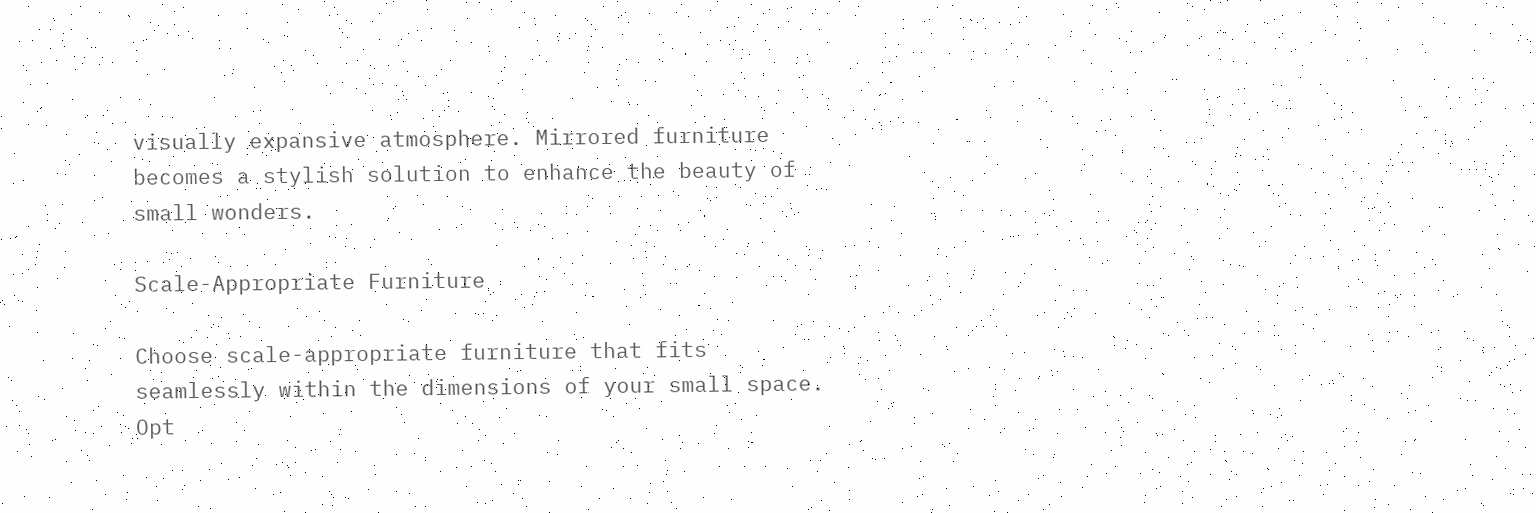visually expansive atmosphere. Mirrored furniture becomes a stylish solution to enhance the beauty of small wonders.

Scale-Appropriate Furniture

Choose scale-appropriate furniture that fits seamlessly within the dimensions of your small space. Opt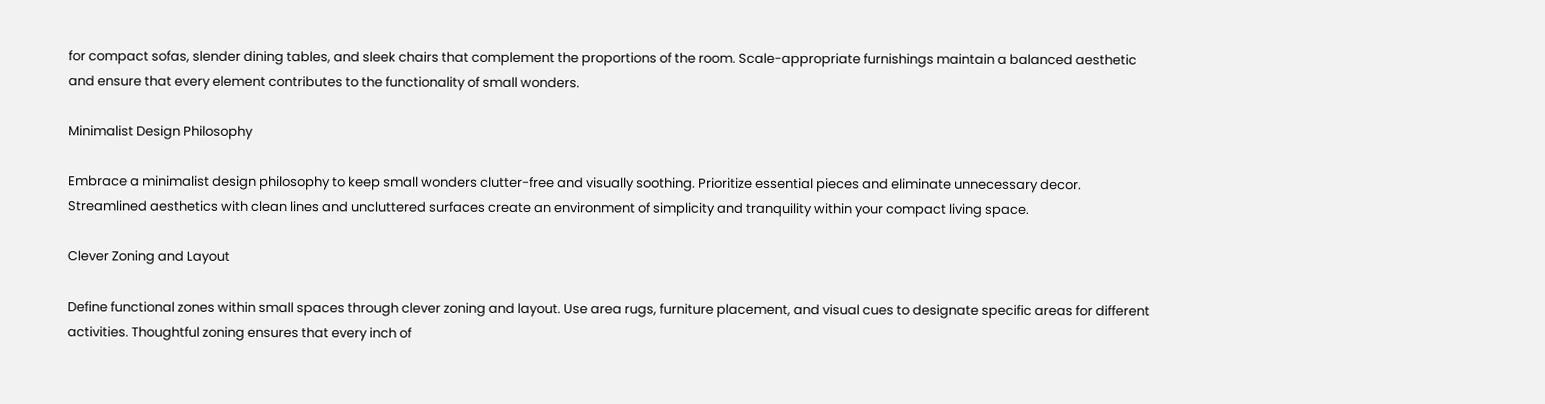for compact sofas, slender dining tables, and sleek chairs that complement the proportions of the room. Scale-appropriate furnishings maintain a balanced aesthetic and ensure that every element contributes to the functionality of small wonders.

Minimalist Design Philosophy

Embrace a minimalist design philosophy to keep small wonders clutter-free and visually soothing. Prioritize essential pieces and eliminate unnecessary decor. Streamlined aesthetics with clean lines and uncluttered surfaces create an environment of simplicity and tranquility within your compact living space.

Clever Zoning and Layout

Define functional zones within small spaces through clever zoning and layout. Use area rugs, furniture placement, and visual cues to designate specific areas for different activities. Thoughtful zoning ensures that every inch of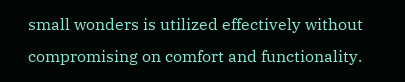small wonders is utilized effectively without compromising on comfort and functionality.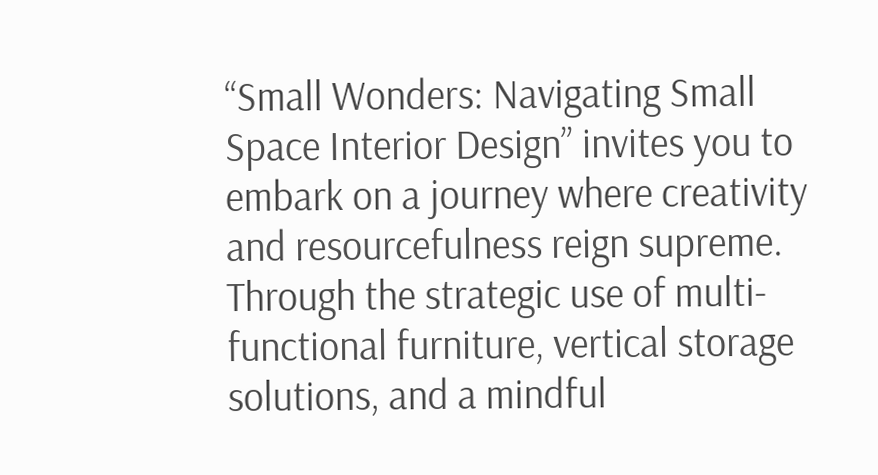“Small Wonders: Navigating Small Space Interior Design” invites you to embark on a journey where creativity and resourcefulness reign supreme. Through the strategic use of multi-functional furniture, vertical storage solutions, and a mindful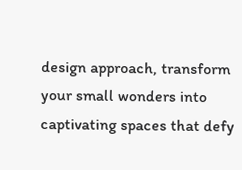design approach, transform your small wonders into captivating spaces that defy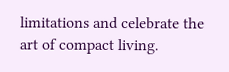limitations and celebrate the art of compact living.